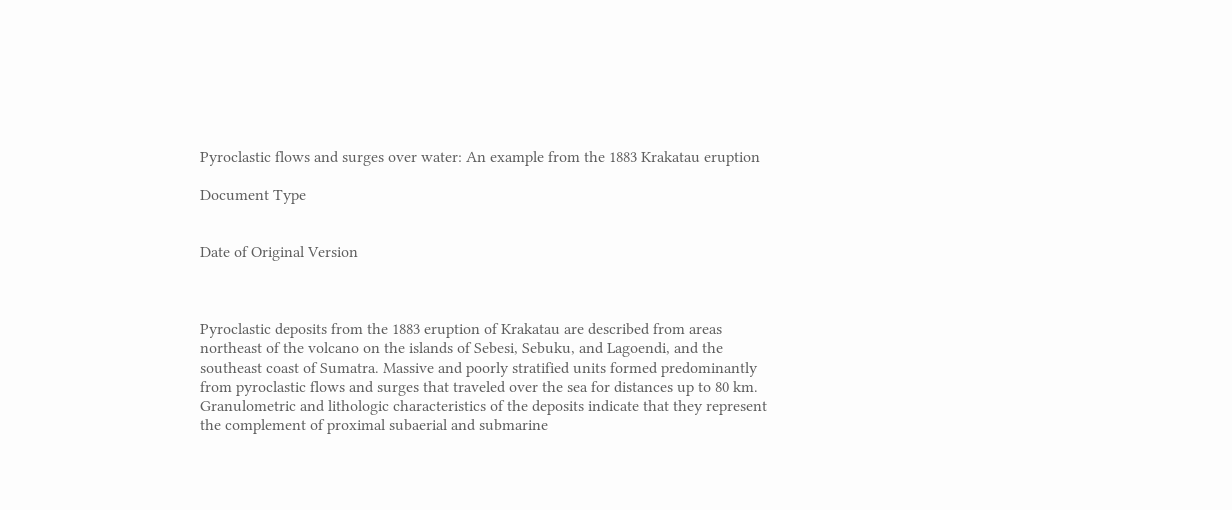Pyroclastic flows and surges over water: An example from the 1883 Krakatau eruption

Document Type


Date of Original Version



Pyroclastic deposits from the 1883 eruption of Krakatau are described from areas northeast of the volcano on the islands of Sebesi, Sebuku, and Lagoendi, and the southeast coast of Sumatra. Massive and poorly stratified units formed predominantly from pyroclastic flows and surges that traveled over the sea for distances up to 80 km. Granulometric and lithologic characteristics of the deposits indicate that they represent the complement of proximal subaerial and submarine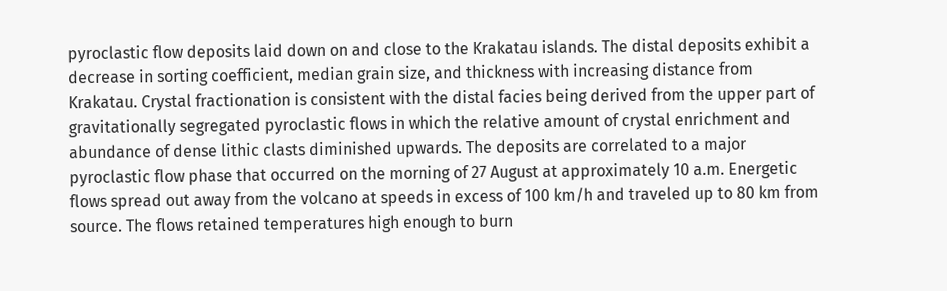pyroclastic flow deposits laid down on and close to the Krakatau islands. The distal deposits exhibit a decrease in sorting coefficient, median grain size, and thickness with increasing distance from Krakatau. Crystal fractionation is consistent with the distal facies being derived from the upper part of gravitationally segregated pyroclastic flows in which the relative amount of crystal enrichment and abundance of dense lithic clasts diminished upwards. The deposits are correlated to a major pyroclastic flow phase that occurred on the morning of 27 August at approximately 10 a.m. Energetic flows spread out away from the volcano at speeds in excess of 100 km/h and traveled up to 80 km from source. The flows retained temperatures high enough to burn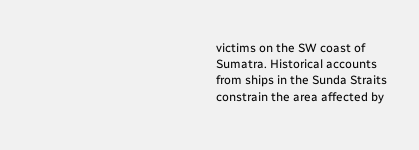victims on the SW coast of Sumatra. Historical accounts from ships in the Sunda Straits constrain the area affected by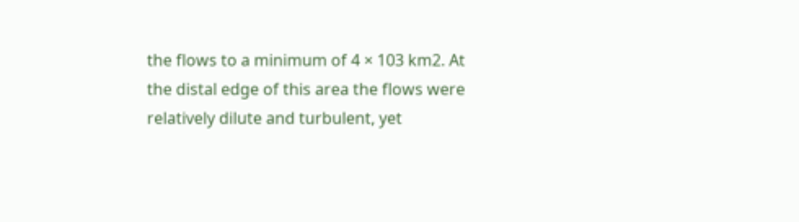the flows to a minimum of 4 × 103 km2. At the distal edge of this area the flows were relatively dilute and turbulent, yet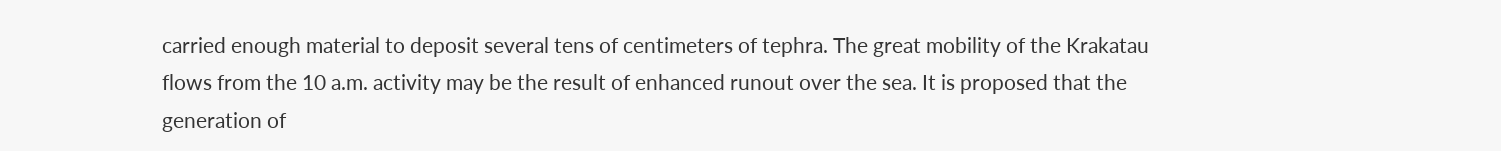carried enough material to deposit several tens of centimeters of tephra. The great mobility of the Krakatau flows from the 10 a.m. activity may be the result of enhanced runout over the sea. It is proposed that the generation of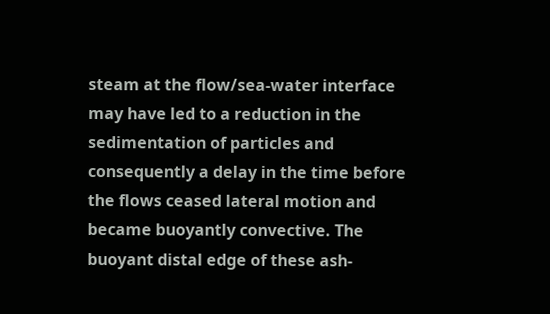steam at the flow/sea-water interface may have led to a reduction in the sedimentation of particles and consequently a delay in the time before the flows ceased lateral motion and became buoyantly convective. The buoyant distal edge of these ash-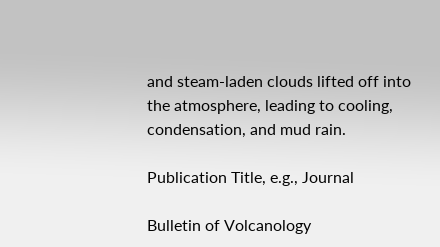and steam-laden clouds lifted off into the atmosphere, leading to cooling, condensation, and mud rain.

Publication Title, e.g., Journal

Bulletin of Volcanology